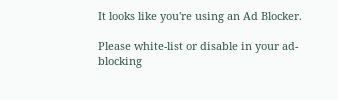It looks like you're using an Ad Blocker.

Please white-list or disable in your ad-blocking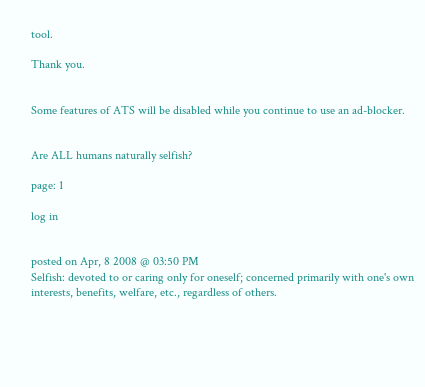tool.

Thank you.


Some features of ATS will be disabled while you continue to use an ad-blocker.


Are ALL humans naturally selfish?

page: 1

log in


posted on Apr, 8 2008 @ 03:50 PM
Selfish: devoted to or caring only for oneself; concerned primarily with one's own interests, benefits, welfare, etc., regardless of others.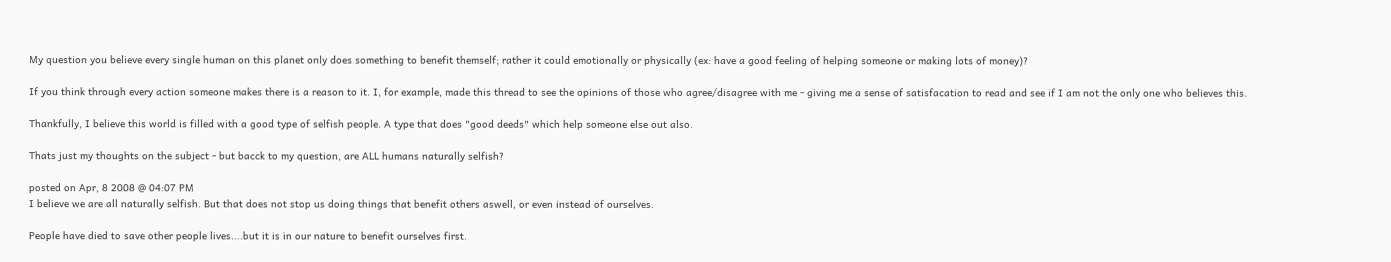My question you believe every single human on this planet only does something to benefit themself; rather it could emotionally or physically (ex: have a good feeling of helping someone or making lots of money)?

If you think through every action someone makes there is a reason to it. I, for example, made this thread to see the opinions of those who agree/disagree with me - giving me a sense of satisfacation to read and see if I am not the only one who believes this.

Thankfully, I believe this world is filled with a good type of selfish people. A type that does "good deeds" which help someone else out also.

Thats just my thoughts on the subject - but bacck to my question, are ALL humans naturally selfish?

posted on Apr, 8 2008 @ 04:07 PM
I believe we are all naturally selfish. But that does not stop us doing things that benefit others aswell, or even instead of ourselves.

People have died to save other people lives....but it is in our nature to benefit ourselves first.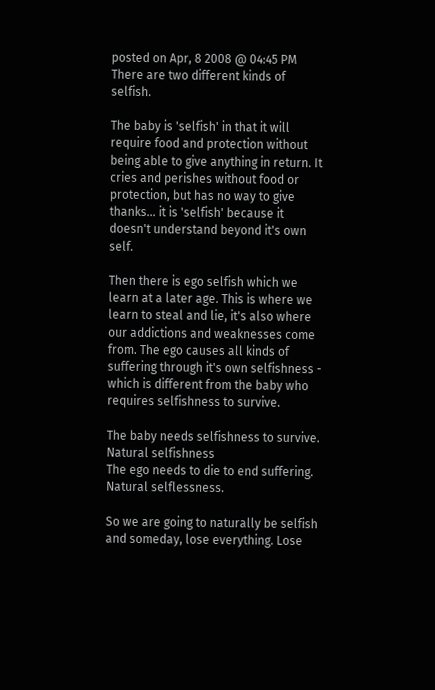posted on Apr, 8 2008 @ 04:45 PM
There are two different kinds of selfish.

The baby is 'selfish' in that it will require food and protection without being able to give anything in return. It cries and perishes without food or protection, but has no way to give thanks... it is 'selfish' because it doesn't understand beyond it's own self.

Then there is ego selfish which we learn at a later age. This is where we learn to steal and lie, it's also where our addictions and weaknesses come from. The ego causes all kinds of suffering through it's own selfishness - which is different from the baby who requires selfishness to survive.

The baby needs selfishness to survive. Natural selfishness
The ego needs to die to end suffering. Natural selflessness.

So we are going to naturally be selfish and someday, lose everything. Lose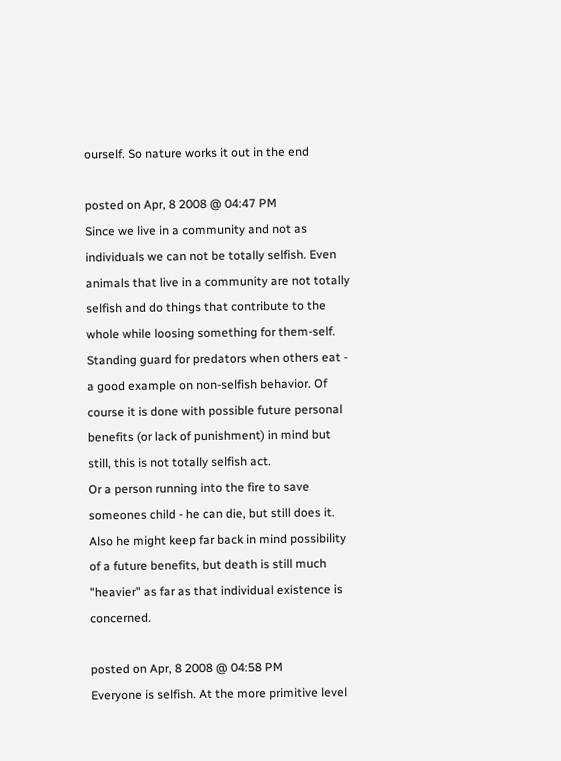ourself. So nature works it out in the end

posted on Apr, 8 2008 @ 04:47 PM
Since we live in a community and not as individuals we can not be totally selfish. Even animals that live in a community are not totally selfish and do things that contribute to the whole while loosing something for them-self. Standing guard for predators when others eat - a good example on non-selfish behavior. Of course it is done with possible future personal benefits (or lack of punishment) in mind but still, this is not totally selfish act.
Or a person running into the fire to save someones child - he can die, but still does it. Also he might keep far back in mind possibility of a future benefits, but death is still much "heavier" as far as that individual existence is concerned.

posted on Apr, 8 2008 @ 04:58 PM
Everyone is selfish. At the more primitive level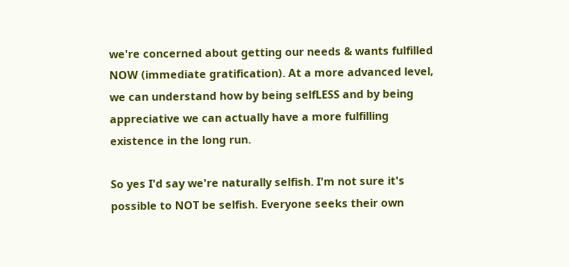we're concerned about getting our needs & wants fulfilled NOW (immediate gratification). At a more advanced level, we can understand how by being selfLESS and by being appreciative we can actually have a more fulfilling existence in the long run.

So yes I'd say we're naturally selfish. I'm not sure it's possible to NOT be selfish. Everyone seeks their own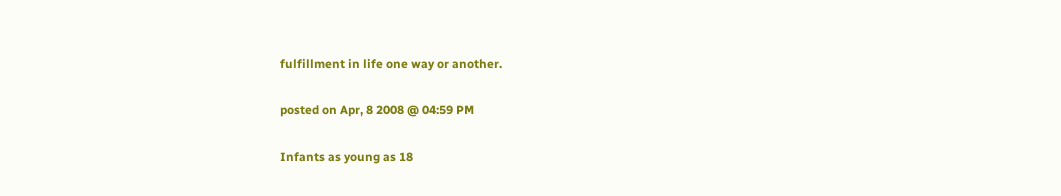fulfillment in life one way or another.

posted on Apr, 8 2008 @ 04:59 PM

Infants as young as 18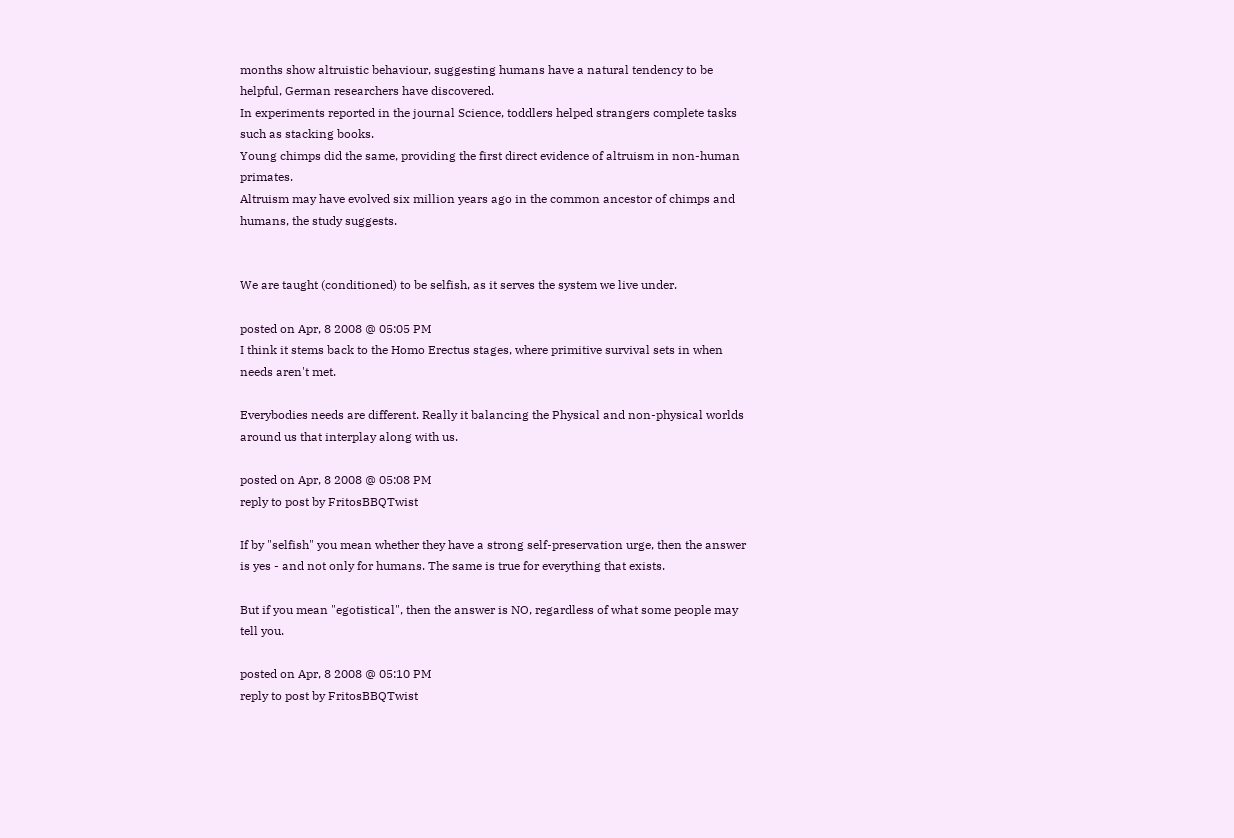months show altruistic behaviour, suggesting humans have a natural tendency to be helpful, German researchers have discovered.
In experiments reported in the journal Science, toddlers helped strangers complete tasks such as stacking books.
Young chimps did the same, providing the first direct evidence of altruism in non-human primates.
Altruism may have evolved six million years ago in the common ancestor of chimps and humans, the study suggests.


We are taught (conditioned) to be selfish, as it serves the system we live under.

posted on Apr, 8 2008 @ 05:05 PM
I think it stems back to the Homo Erectus stages, where primitive survival sets in when needs aren't met.

Everybodies needs are different. Really it balancing the Physical and non-physical worlds around us that interplay along with us.

posted on Apr, 8 2008 @ 05:08 PM
reply to post by FritosBBQTwist

If by "selfish" you mean whether they have a strong self-preservation urge, then the answer is yes - and not only for humans. The same is true for everything that exists.

But if you mean "egotistical", then the answer is NO, regardless of what some people may tell you.

posted on Apr, 8 2008 @ 05:10 PM
reply to post by FritosBBQTwist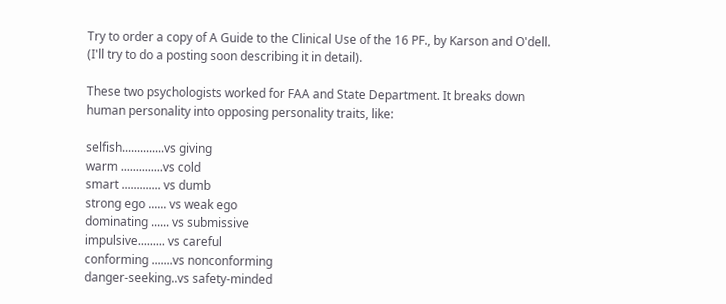Try to order a copy of A Guide to the Clinical Use of the 16 PF., by Karson and O'dell. (I'll try to do a posting soon describing it in detail).

These two psychologists worked for FAA and State Department. It breaks down human personality into opposing personality traits, like:

selfish..............vs giving
warm ..............vs cold
smart ............. vs dumb
strong ego ...... vs weak ego
dominating ...... vs submissive
impulsive......... vs careful
conforming .......vs nonconforming
danger-seeking..vs safety-minded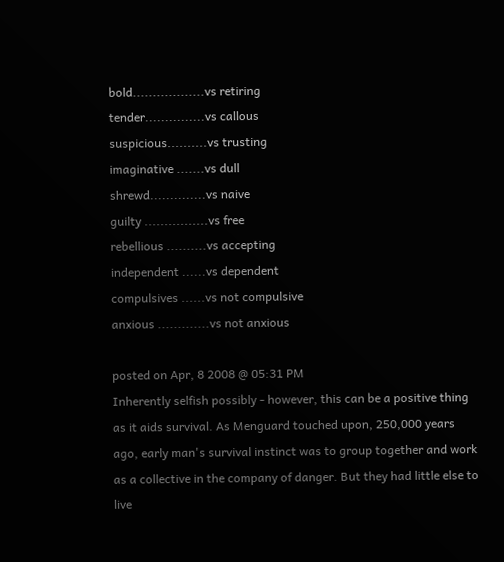bold..................vs retiring
tender...............vs callous
suspicious..........vs trusting
imaginative .......vs dull
shrewd..............vs naive
guilty ................vs free
rebellious ..........vs accepting
independent ......vs dependent
compulsives ......vs not compulsive
anxious .............vs not anxious

posted on Apr, 8 2008 @ 05:31 PM
Inherently selfish possibly - however, this can be a positive thing as it aids survival. As Menguard touched upon, 250,000 years ago, early man's survival instinct was to group together and work as a collective in the company of danger. But they had little else to live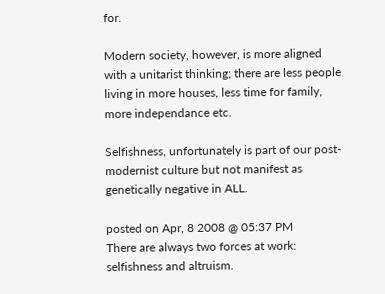for.

Modern society, however, is more aligned with a unitarist thinking; there are less people living in more houses, less time for family, more independance etc.

Selfishness, unfortunately is part of our post-modernist culture but not manifest as genetically negative in ALL.

posted on Apr, 8 2008 @ 05:37 PM
There are always two forces at work: selfishness and altruism.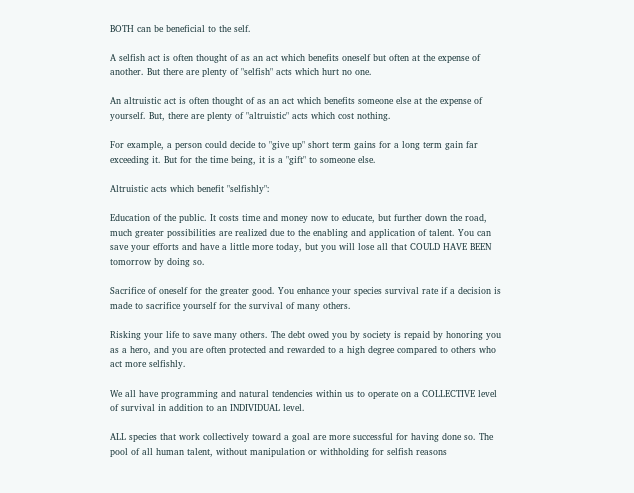BOTH can be beneficial to the self.

A selfish act is often thought of as an act which benefits oneself but often at the expense of another. But there are plenty of "selfish" acts which hurt no one.

An altruistic act is often thought of as an act which benefits someone else at the expense of yourself. But, there are plenty of "altruistic" acts which cost nothing.

For example, a person could decide to "give up" short term gains for a long term gain far exceeding it. But for the time being, it is a "gift" to someone else.

Altruistic acts which benefit "selfishly":

Education of the public. It costs time and money now to educate, but further down the road, much greater possibilities are realized due to the enabling and application of talent. You can save your efforts and have a little more today, but you will lose all that COULD HAVE BEEN tomorrow by doing so.

Sacrifice of oneself for the greater good. You enhance your species survival rate if a decision is made to sacrifice yourself for the survival of many others.

Risking your life to save many others. The debt owed you by society is repaid by honoring you as a hero, and you are often protected and rewarded to a high degree compared to others who act more selfishly.

We all have programming and natural tendencies within us to operate on a COLLECTIVE level of survival in addition to an INDIVIDUAL level.

ALL species that work collectively toward a goal are more successful for having done so. The pool of all human talent, without manipulation or withholding for selfish reasons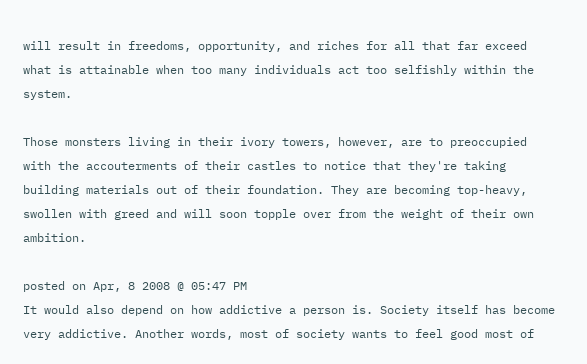will result in freedoms, opportunity, and riches for all that far exceed what is attainable when too many individuals act too selfishly within the system.

Those monsters living in their ivory towers, however, are to preoccupied with the accouterments of their castles to notice that they're taking building materials out of their foundation. They are becoming top-heavy, swollen with greed and will soon topple over from the weight of their own ambition.

posted on Apr, 8 2008 @ 05:47 PM
It would also depend on how addictive a person is. Society itself has become very addictive. Another words, most of society wants to feel good most of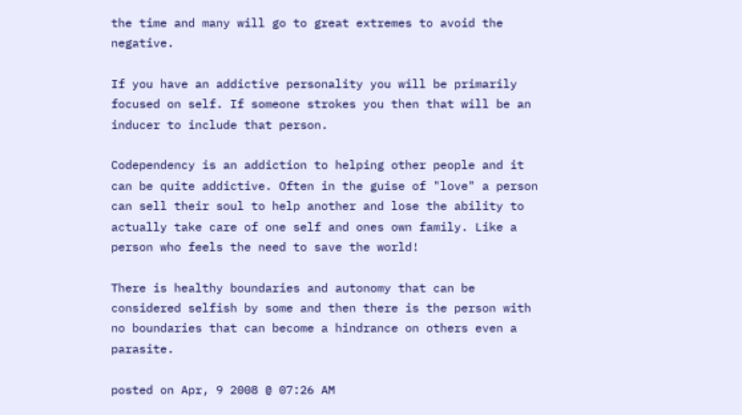the time and many will go to great extremes to avoid the negative.

If you have an addictive personality you will be primarily focused on self. If someone strokes you then that will be an inducer to include that person.

Codependency is an addiction to helping other people and it can be quite addictive. Often in the guise of "love" a person can sell their soul to help another and lose the ability to actually take care of one self and ones own family. Like a person who feels the need to save the world!

There is healthy boundaries and autonomy that can be considered selfish by some and then there is the person with no boundaries that can become a hindrance on others even a parasite.

posted on Apr, 9 2008 @ 07:26 AM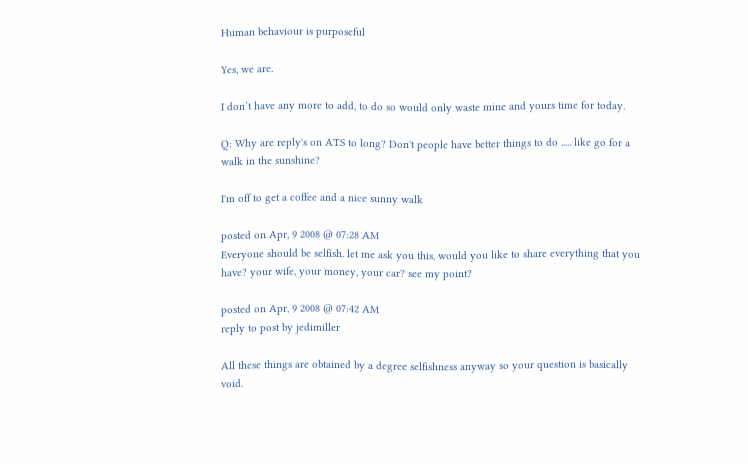Human behaviour is purposeful

Yes, we are.

I don’t have any more to add, to do so would only waste mine and yours time for today.

Q: Why are reply's on ATS to long? Don't people have better things to do ..... like go for a walk in the sunshine?

I'm off to get a coffee and a nice sunny walk

posted on Apr, 9 2008 @ 07:28 AM
Everyone should be selfish. let me ask you this, would you like to share everything that you have? your wife, your money, your car? see my point?

posted on Apr, 9 2008 @ 07:42 AM
reply to post by jedimiller

All these things are obtained by a degree selfishness anyway so your question is basically void.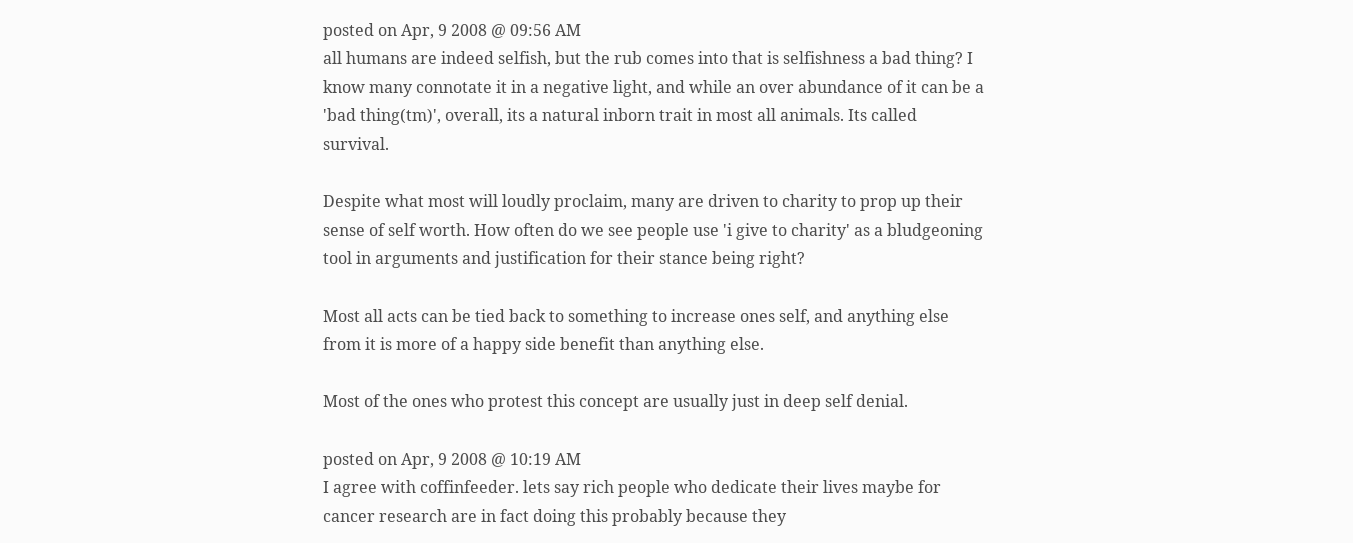posted on Apr, 9 2008 @ 09:56 AM
all humans are indeed selfish, but the rub comes into that is selfishness a bad thing? I know many connotate it in a negative light, and while an over abundance of it can be a 'bad thing(tm)', overall, its a natural inborn trait in most all animals. Its called survival.

Despite what most will loudly proclaim, many are driven to charity to prop up their sense of self worth. How often do we see people use 'i give to charity' as a bludgeoning tool in arguments and justification for their stance being right?

Most all acts can be tied back to something to increase ones self, and anything else from it is more of a happy side benefit than anything else.

Most of the ones who protest this concept are usually just in deep self denial.

posted on Apr, 9 2008 @ 10:19 AM
I agree with coffinfeeder. lets say rich people who dedicate their lives maybe for cancer research are in fact doing this probably because they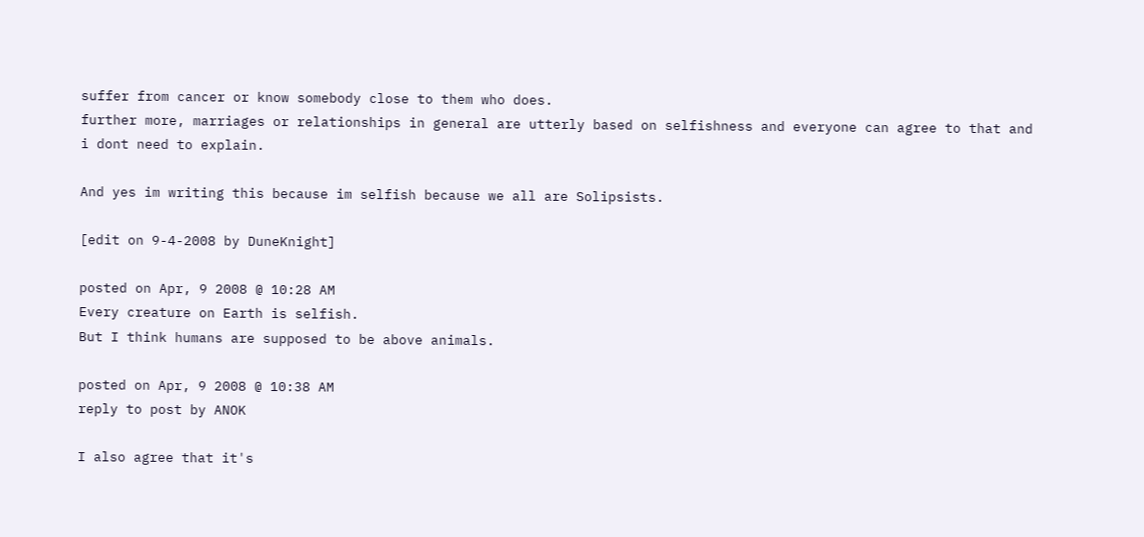suffer from cancer or know somebody close to them who does.
further more, marriages or relationships in general are utterly based on selfishness and everyone can agree to that and i dont need to explain.

And yes im writing this because im selfish because we all are Solipsists.

[edit on 9-4-2008 by DuneKnight]

posted on Apr, 9 2008 @ 10:28 AM
Every creature on Earth is selfish.
But I think humans are supposed to be above animals.

posted on Apr, 9 2008 @ 10:38 AM
reply to post by ANOK

I also agree that it's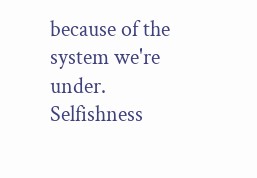because of the system we're under. Selfishness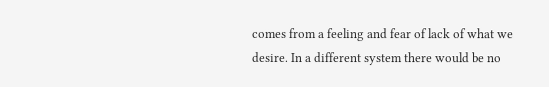comes from a feeling and fear of lack of what we desire. In a different system there would be no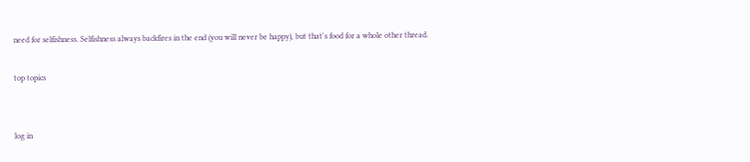need for selfishness. Selfishness always backfires in the end (you will never be happy), but that's food for a whole other thread.

top topics


log in